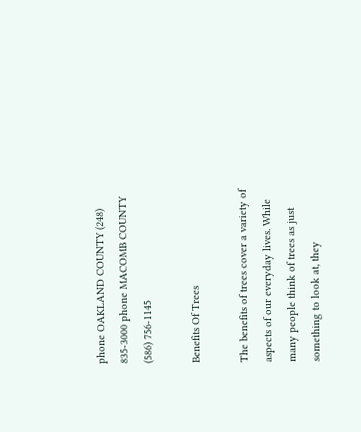phone OAKLAND COUNTY (248) 835-3000 phone MACOMB COUNTY (586) 756-1145

Benefits Of Trees

The benefits of trees cover a variety of aspects of our everyday lives. While many people think of trees as just something to look at, they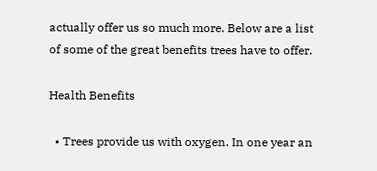actually offer us so much more. Below are a list of some of the great benefits trees have to offer.

Health Benefits

  • Trees provide us with oxygen. In one year an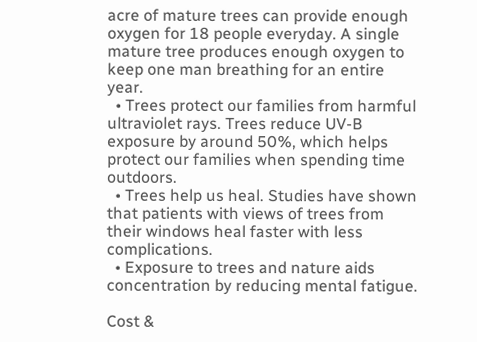acre of mature trees can provide enough oxygen for 18 people everyday. A single mature tree produces enough oxygen to keep one man breathing for an entire year.
  • Trees protect our families from harmful ultraviolet rays. Trees reduce UV-B exposure by around 50%, which helps protect our families when spending time outdoors.
  • Trees help us heal. Studies have shown that patients with views of trees from their windows heal faster with less complications.
  • Exposure to trees and nature aids concentration by reducing mental fatigue.

Cost &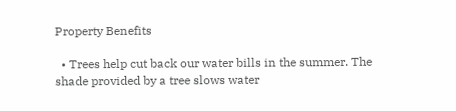Property Benefits

  • Trees help cut back our water bills in the summer. The shade provided by a tree slows water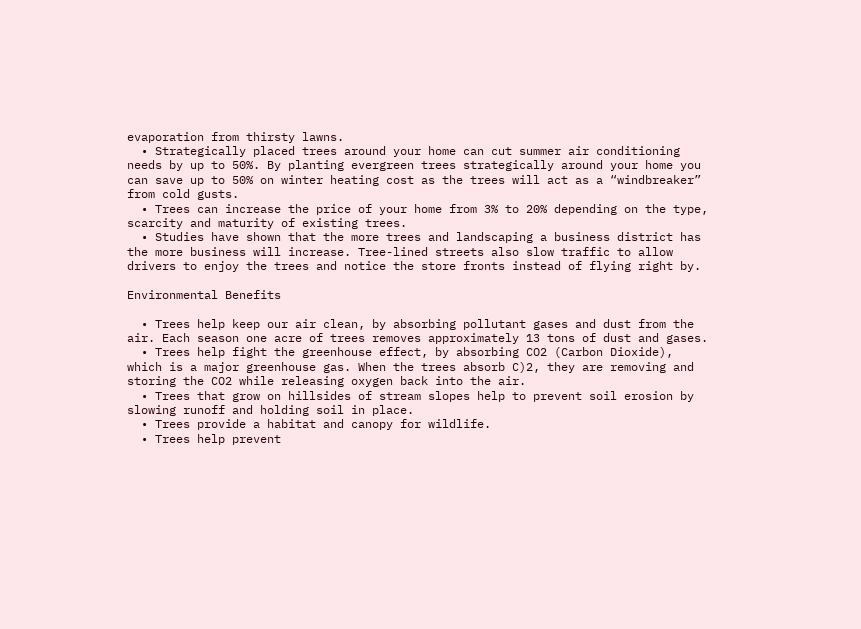evaporation from thirsty lawns.
  • Strategically placed trees around your home can cut summer air conditioning needs by up to 50%. By planting evergreen trees strategically around your home you can save up to 50% on winter heating cost as the trees will act as a “windbreaker” from cold gusts.
  • Trees can increase the price of your home from 3% to 20% depending on the type, scarcity and maturity of existing trees.
  • Studies have shown that the more trees and landscaping a business district has the more business will increase. Tree-lined streets also slow traffic to allow drivers to enjoy the trees and notice the store fronts instead of flying right by.

Environmental Benefits

  • Trees help keep our air clean, by absorbing pollutant gases and dust from the air. Each season one acre of trees removes approximately 13 tons of dust and gases.
  • Trees help fight the greenhouse effect, by absorbing CO2 (Carbon Dioxide), which is a major greenhouse gas. When the trees absorb C)2, they are removing and storing the CO2 while releasing oxygen back into the air.
  • Trees that grow on hillsides of stream slopes help to prevent soil erosion by slowing runoff and holding soil in place.
  • Trees provide a habitat and canopy for wildlife.
  • Trees help prevent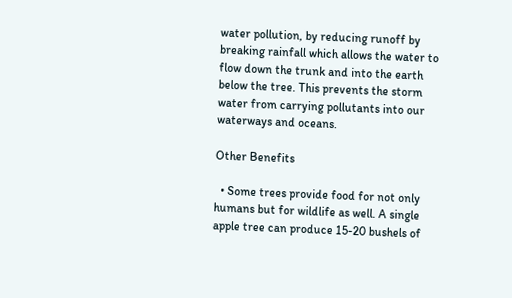water pollution, by reducing runoff by breaking rainfall which allows the water to flow down the trunk and into the earth below the tree. This prevents the storm water from carrying pollutants into our waterways and oceans.

Other Benefits

  • Some trees provide food for not only humans but for wildlife as well. A single apple tree can produce 15-20 bushels of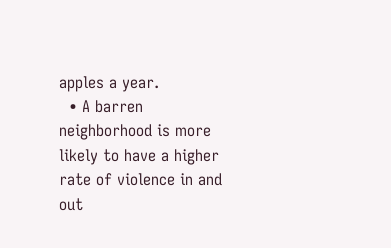apples a year.
  • A barren neighborhood is more likely to have a higher rate of violence in and out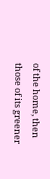of the home, then those of its greener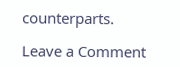counterparts.

Leave a Comment